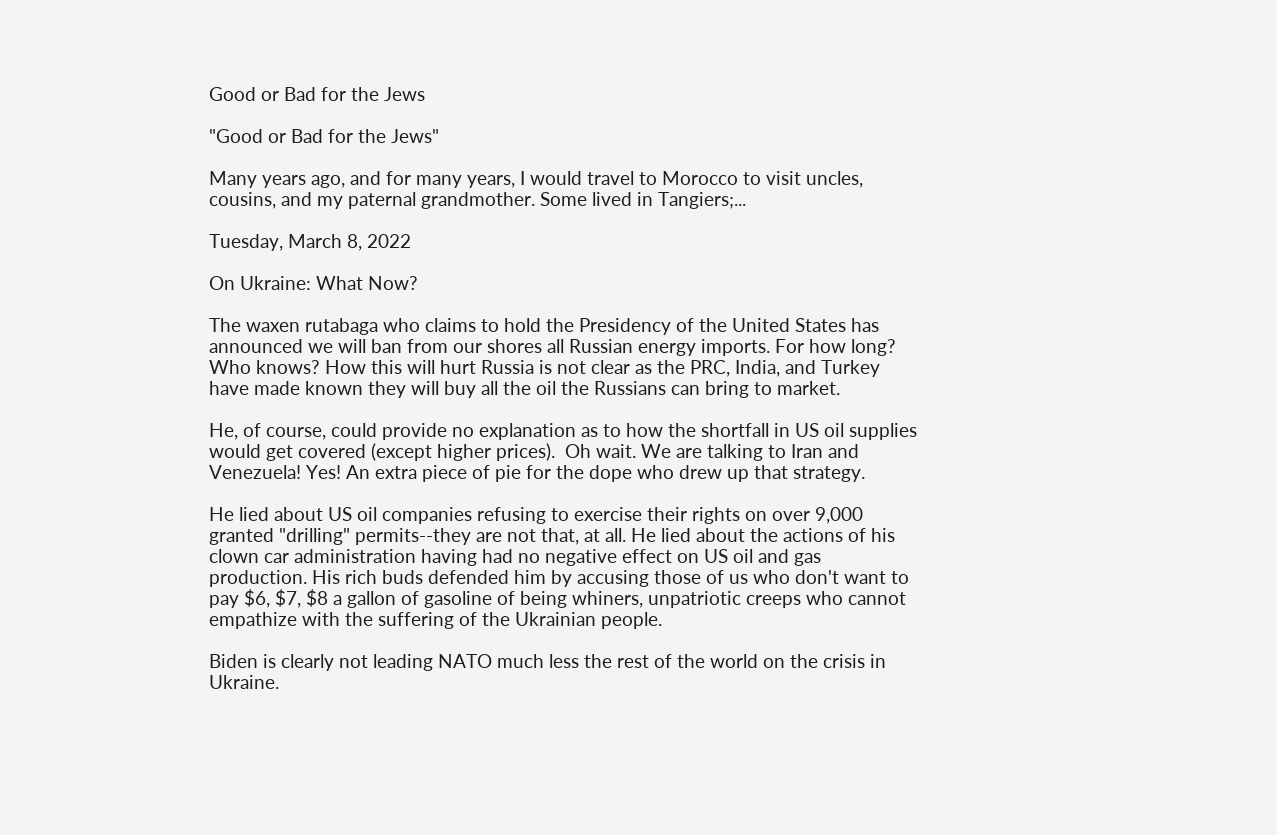Good or Bad for the Jews

"Good or Bad for the Jews"

Many years ago, and for many years, I would travel to Morocco to visit uncles, cousins, and my paternal grandmother. Some lived in Tangiers;...

Tuesday, March 8, 2022

On Ukraine: What Now?

The waxen rutabaga who claims to hold the Presidency of the United States has announced we will ban from our shores all Russian energy imports. For how long? Who knows? How this will hurt Russia is not clear as the PRC, India, and Turkey have made known they will buy all the oil the Russians can bring to market.

He, of course, could provide no explanation as to how the shortfall in US oil supplies would get covered (except higher prices).  Oh wait. We are talking to Iran and Venezuela! Yes! An extra piece of pie for the dope who drew up that strategy.

He lied about US oil companies refusing to exercise their rights on over 9,000 granted "drilling" permits--they are not that, at all. He lied about the actions of his clown car administration having had no negative effect on US oil and gas production. His rich buds defended him by accusing those of us who don't want to pay $6, $7, $8 a gallon of gasoline of being whiners, unpatriotic creeps who cannot empathize with the suffering of the Ukrainian people.

Biden is clearly not leading NATO much less the rest of the world on the crisis in Ukraine.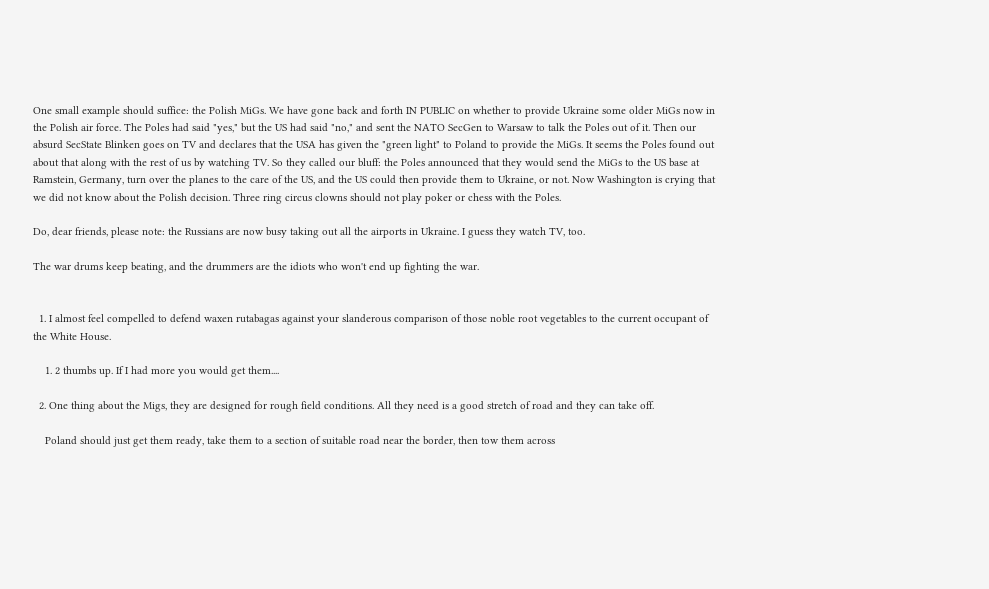One small example should suffice: the Polish MiGs. We have gone back and forth IN PUBLIC on whether to provide Ukraine some older MiGs now in the Polish air force. The Poles had said "yes," but the US had said "no," and sent the NATO SecGen to Warsaw to talk the Poles out of it. Then our absurd SecState Blinken goes on TV and declares that the USA has given the "green light" to Poland to provide the MiGs. It seems the Poles found out about that along with the rest of us by watching TV. So they called our bluff: the Poles announced that they would send the MiGs to the US base at Ramstein, Germany, turn over the planes to the care of the US, and the US could then provide them to Ukraine, or not. Now Washington is crying that we did not know about the Polish decision. Three ring circus clowns should not play poker or chess with the Poles.

Do, dear friends, please note: the Russians are now busy taking out all the airports in Ukraine. I guess they watch TV, too.

The war drums keep beating, and the drummers are the idiots who won't end up fighting the war.


  1. I almost feel compelled to defend waxen rutabagas against your slanderous comparison of those noble root vegetables to the current occupant of the White House.

    1. 2 thumbs up. If I had more you would get them....

  2. One thing about the Migs, they are designed for rough field conditions. All they need is a good stretch of road and they can take off.

    Poland should just get them ready, take them to a section of suitable road near the border, then tow them across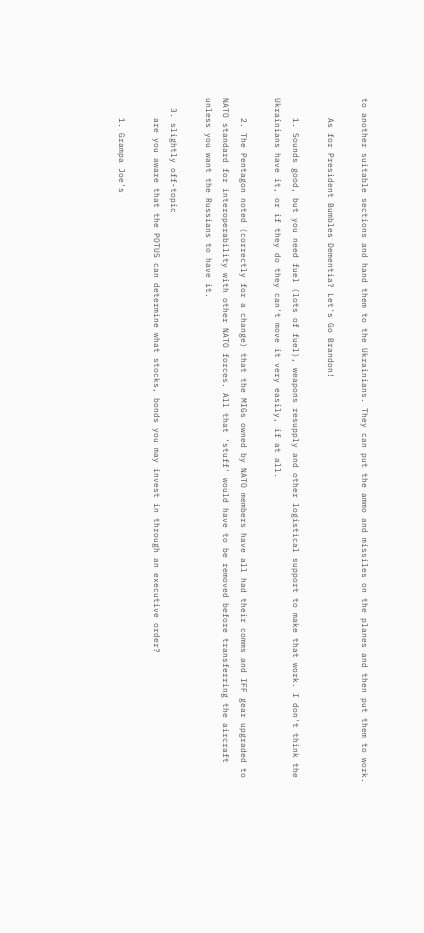to another suitable sections and hand them to the Ukrainians. They can put the ammo and missiles on the planes and then put them to work.

    As for President Bumbles Dementia? Let's Go Brandon!

    1. Sounds good, but you need fuel (lots of fuel), weapons resupply and other logistical support to make that work. I don't think the Ukrainians have it, or if they do they can't move it very easily, if at all.

    2. The Pentagon noted (correctly for a change) that the MIGs owned by NATO members have all had their comms and IFF gear upgraded to NATO standard for interoperability with other NATO forces. All that 'stuff' would have to be removed before transferring the aircraft unless you want the Russians to have it.

  3. slightly off-topic
    are you aware that the POTUS can determine what stocks, bonds you may invest in through an executive order?

    1. Grampa Joe's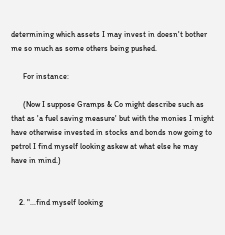determining which assets I may invest in doesn't bother me so much as some others being pushed.

      For instance:

      (Now I suppose Gramps & Co might describe such as that as 'a fuel saving measure' but with the monies I might have otherwise invested in stocks and bonds now going to petrol I find myself looking askew at what else he may have in mind.)


    2. "...find myself looking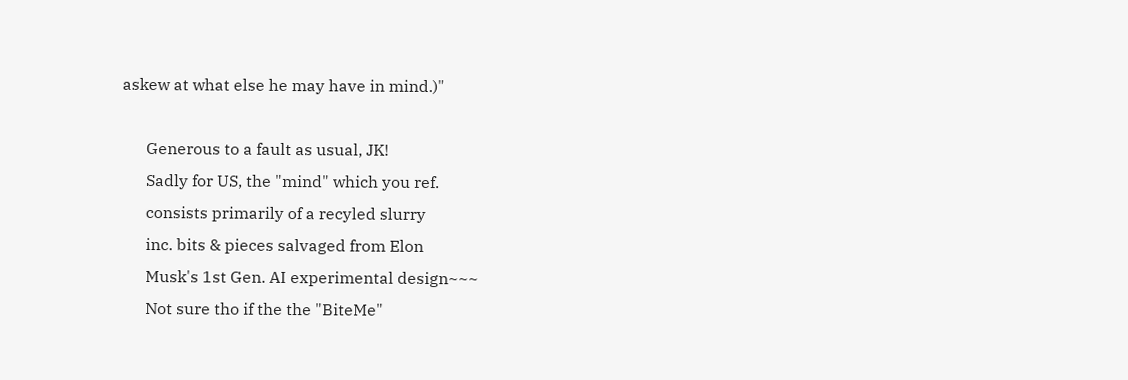askew at what else he may have in mind.)"

      Generous to a fault as usual, JK!
      Sadly for US, the "mind" which you ref.
      consists primarily of a recyled slurry
      inc. bits & pieces salvaged from Elon
      Musk's 1st Gen. AI experimental design~~~
      Not sure tho if the the "BiteMe"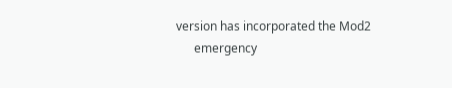version has incorporated the Mod2
      emergency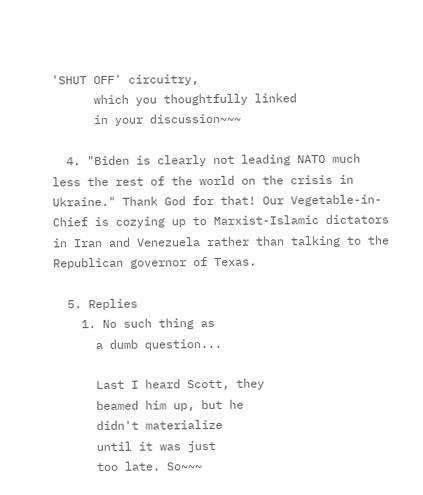'SHUT OFF' circuitry,
      which you thoughtfully linked
      in your discussion~~~

  4. "Biden is clearly not leading NATO much less the rest of the world on the crisis in Ukraine." Thank God for that! Our Vegetable-in-Chief is cozying up to Marxist-Islamic dictators in Iran and Venezuela rather than talking to the Republican governor of Texas.

  5. Replies
    1. No such thing as
      a dumb question...

      Last I heard Scott, they
      beamed him up, but he
      didn't materialize
      until it was just
      too late. So~~~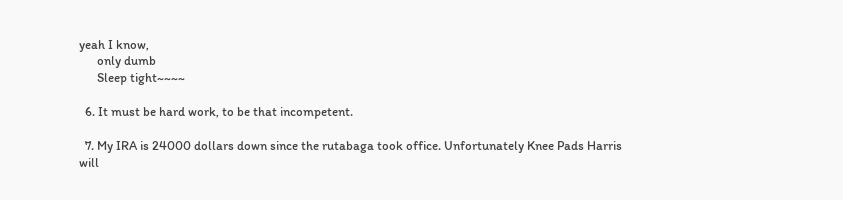yeah I know,
      only dumb
      Sleep tight~~~~

  6. It must be hard work, to be that incompetent.

  7. My IRA is 24000 dollars down since the rutabaga took office. Unfortunately Knee Pads Harris will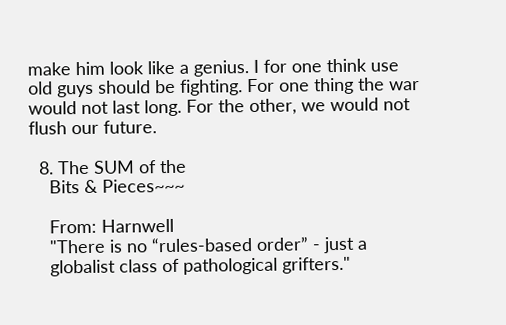make him look like a genius. I for one think use old guys should be fighting. For one thing the war would not last long. For the other, we would not flush our future.

  8. The SUM of the
    Bits & Pieces~~~

    From: Harnwell
    "There is no “rules-based order” - just a
    globalist class of pathological grifters."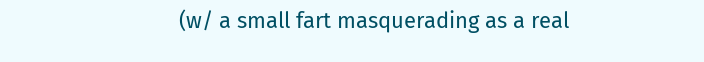(w/ a small fart masquerading as a real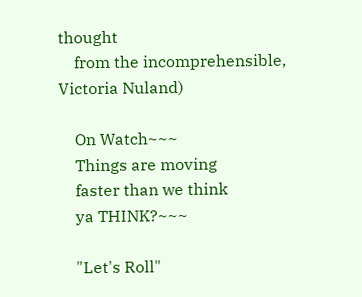thought
    from the incomprehensible, Victoria Nuland)

    On Watch~~~
    Things are moving
    faster than we think
    ya THINK?~~~

    "Let's Roll"